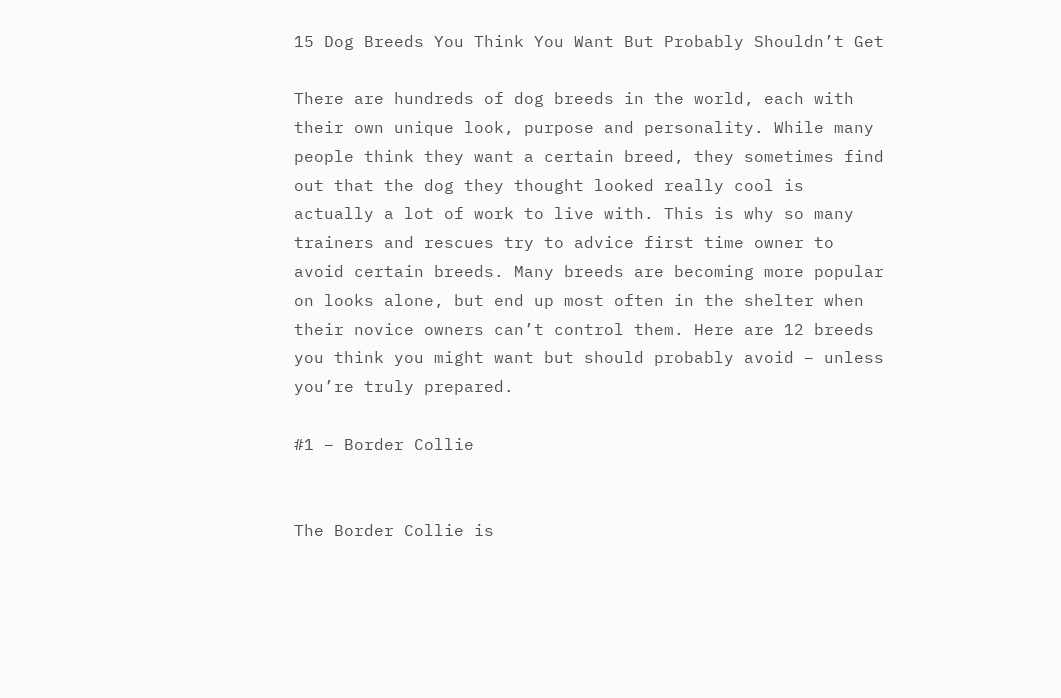15 Dog Breeds You Think You Want But Probably Shouldn’t Get

There are hundreds of dog breeds in the world, each with their own unique look, purpose and personality. While many people think they want a certain breed, they sometimes find out that the dog they thought looked really cool is actually a lot of work to live with. This is why so many trainers and rescues try to advice first time owner to avoid certain breeds. Many breeds are becoming more popular on looks alone, but end up most often in the shelter when their novice owners can’t control them. Here are 12 breeds you think you might want but should probably avoid – unless you’re truly prepared.

#1 – Border Collie


The Border Collie is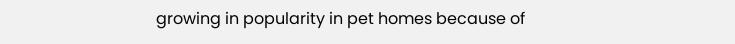growing in popularity in pet homes because of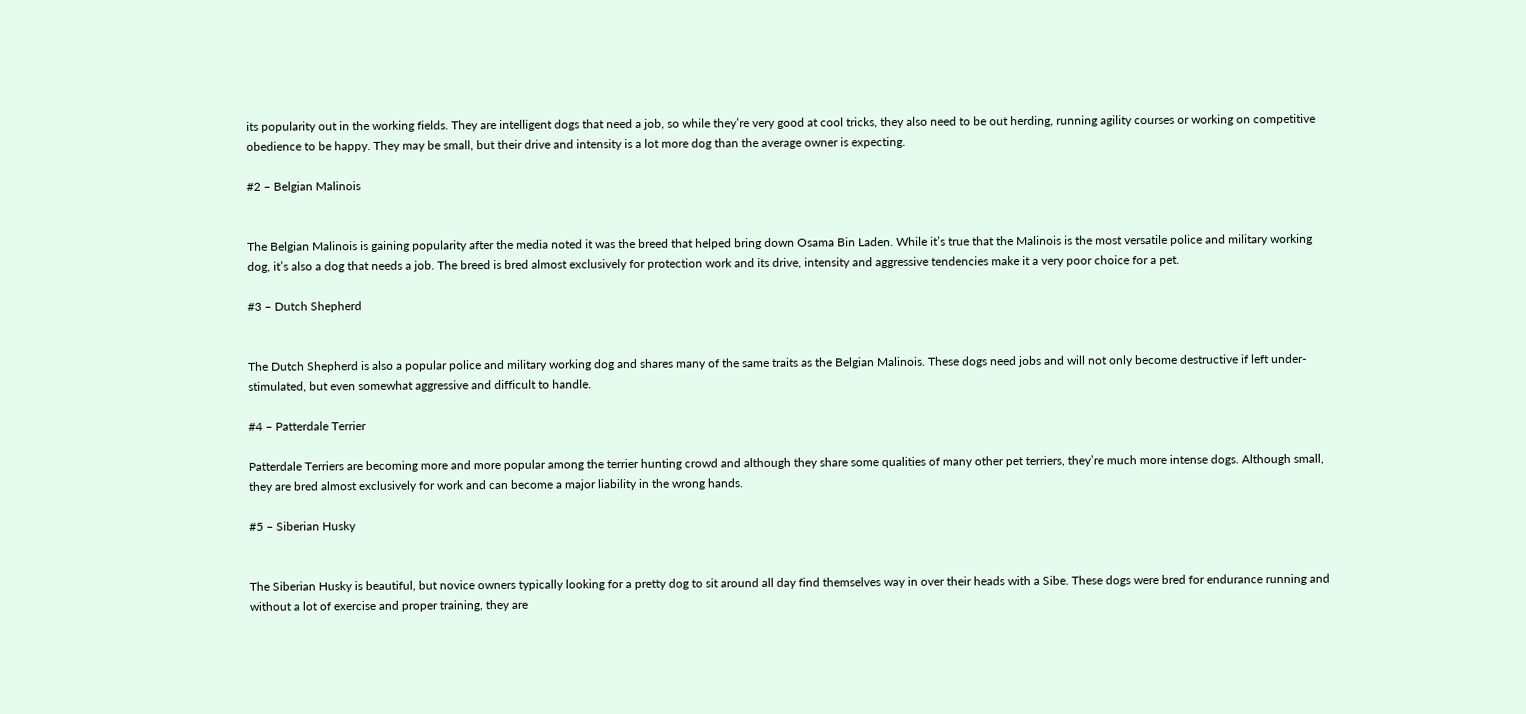its popularity out in the working fields. They are intelligent dogs that need a job, so while they’re very good at cool tricks, they also need to be out herding, running agility courses or working on competitive obedience to be happy. They may be small, but their drive and intensity is a lot more dog than the average owner is expecting.

#2 – Belgian Malinois


The Belgian Malinois is gaining popularity after the media noted it was the breed that helped bring down Osama Bin Laden. While it’s true that the Malinois is the most versatile police and military working dog, it’s also a dog that needs a job. The breed is bred almost exclusively for protection work and its drive, intensity and aggressive tendencies make it a very poor choice for a pet.

#3 – Dutch Shepherd


The Dutch Shepherd is also a popular police and military working dog and shares many of the same traits as the Belgian Malinois. These dogs need jobs and will not only become destructive if left under-stimulated, but even somewhat aggressive and difficult to handle.

#4 – Patterdale Terrier

Patterdale Terriers are becoming more and more popular among the terrier hunting crowd and although they share some qualities of many other pet terriers, they’re much more intense dogs. Although small, they are bred almost exclusively for work and can become a major liability in the wrong hands.

#5 – Siberian Husky


The Siberian Husky is beautiful, but novice owners typically looking for a pretty dog to sit around all day find themselves way in over their heads with a Sibe. These dogs were bred for endurance running and without a lot of exercise and proper training, they are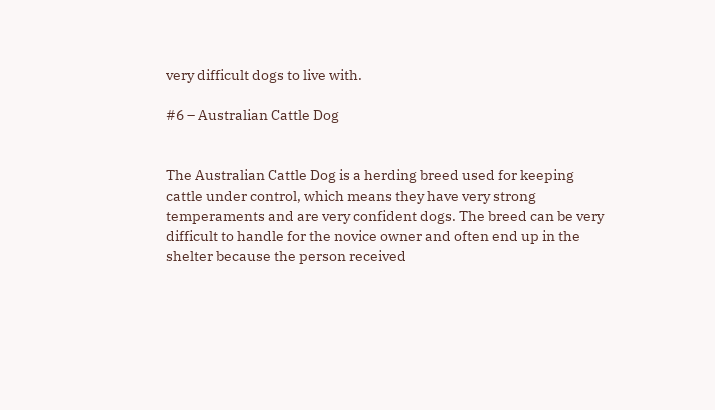very difficult dogs to live with.

#6 – Australian Cattle Dog


The Australian Cattle Dog is a herding breed used for keeping cattle under control, which means they have very strong temperaments and are very confident dogs. The breed can be very difficult to handle for the novice owner and often end up in the shelter because the person received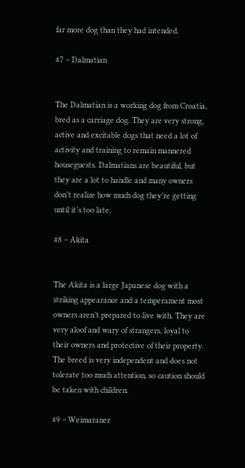far more dog than they had intended.

#7 – Dalmatian


The Dalmatian is a working dog from Croatia, bred as a carriage dog. They are very strong, active and excitable dogs that need a lot of activity and training to remain mannered houseguests. Dalmatians are beautiful, but they are a lot to handle and many owners don’t realize how much dog they’re getting until it’s too late.

#8 – Akita


The Akita is a large Japanese dog with a striking appearance and a temperament most owners aren’t prepared to live with. They are very aloof and wary of strangers, loyal to their owners and protective of their property. The breed is very independent and does not tolerate too much attention, so caution should be taken with children.

#9 – Weimaraner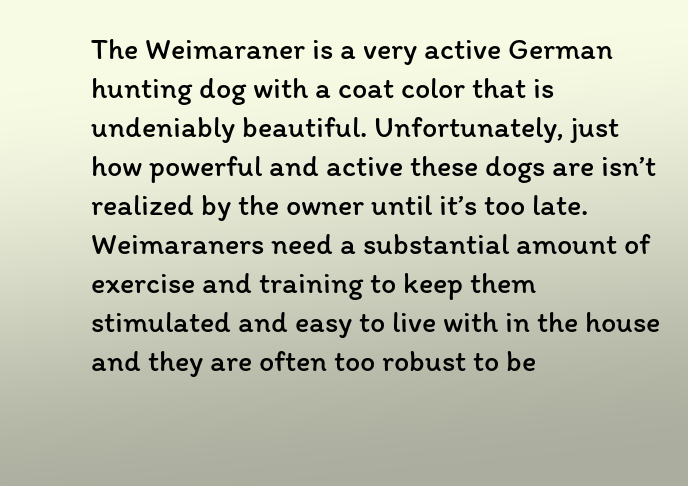The Weimaraner is a very active German hunting dog with a coat color that is undeniably beautiful. Unfortunately, just how powerful and active these dogs are isn’t realized by the owner until it’s too late. Weimaraners need a substantial amount of exercise and training to keep them stimulated and easy to live with in the house and they are often too robust to be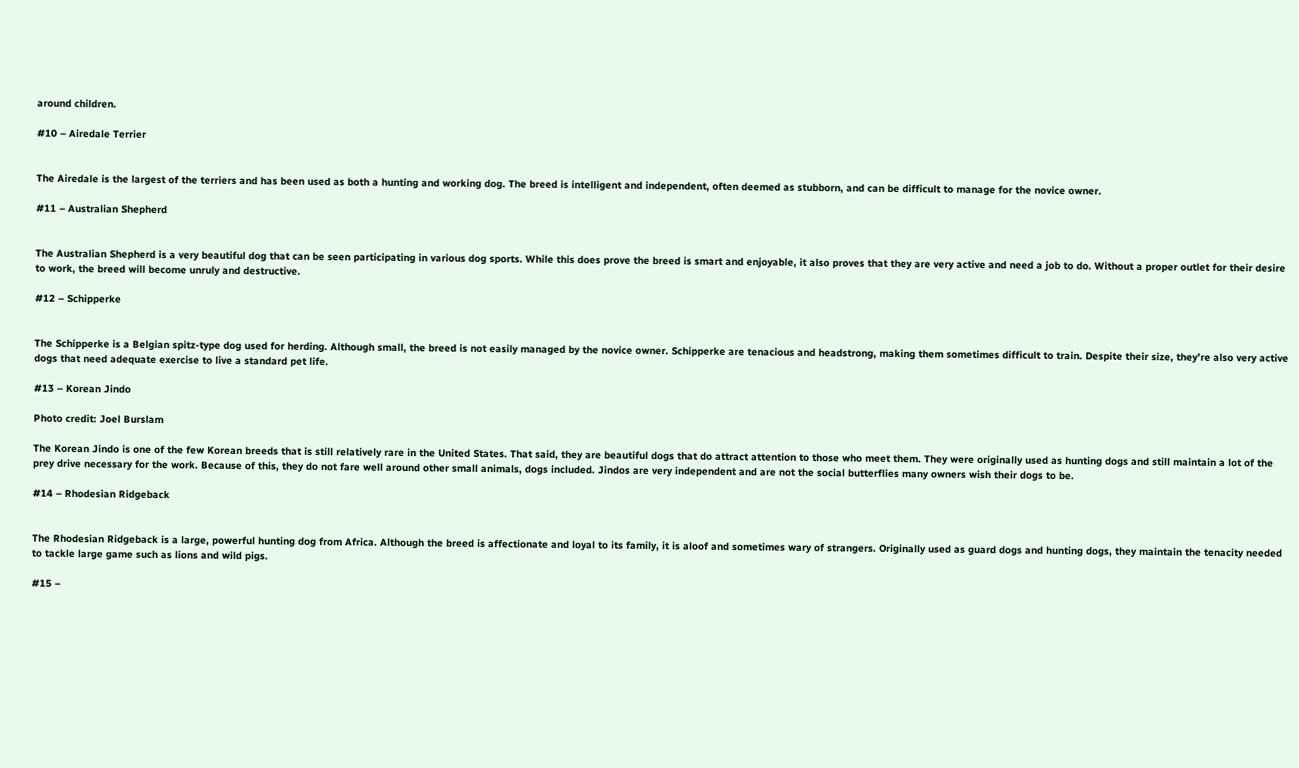around children.

#10 – Airedale Terrier


The Airedale is the largest of the terriers and has been used as both a hunting and working dog. The breed is intelligent and independent, often deemed as stubborn, and can be difficult to manage for the novice owner.

#11 – Australian Shepherd


The Australian Shepherd is a very beautiful dog that can be seen participating in various dog sports. While this does prove the breed is smart and enjoyable, it also proves that they are very active and need a job to do. Without a proper outlet for their desire to work, the breed will become unruly and destructive.

#12 – Schipperke


The Schipperke is a Belgian spitz-type dog used for herding. Although small, the breed is not easily managed by the novice owner. Schipperke are tenacious and headstrong, making them sometimes difficult to train. Despite their size, they’re also very active dogs that need adequate exercise to live a standard pet life.

#13 – Korean Jindo

Photo credit: Joel Burslam

The Korean Jindo is one of the few Korean breeds that is still relatively rare in the United States. That said, they are beautiful dogs that do attract attention to those who meet them. They were originally used as hunting dogs and still maintain a lot of the prey drive necessary for the work. Because of this, they do not fare well around other small animals, dogs included. Jindos are very independent and are not the social butterflies many owners wish their dogs to be.

#14 – Rhodesian Ridgeback


The Rhodesian Ridgeback is a large, powerful hunting dog from Africa. Although the breed is affectionate and loyal to its family, it is aloof and sometimes wary of strangers. Originally used as guard dogs and hunting dogs, they maintain the tenacity needed to tackle large game such as lions and wild pigs.

#15 –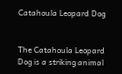Catahoula Leopard Dog


The Catahoula Leopard Dog is a striking animal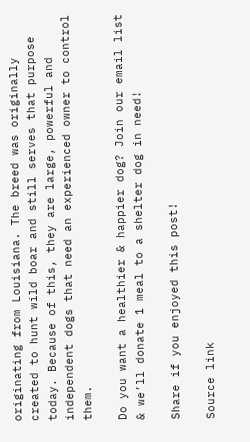originating from Louisiana. The breed was originally created to hunt wild boar and still serves that purpose today. Because of this, they are large, powerful and independent dogs that need an experienced owner to control them.

Do you want a healthier & happier dog? Join our email list & we’ll donate 1 meal to a shelter dog in need!

Share if you enjoyed this post!

Source link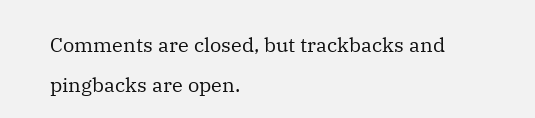Comments are closed, but trackbacks and pingbacks are open.